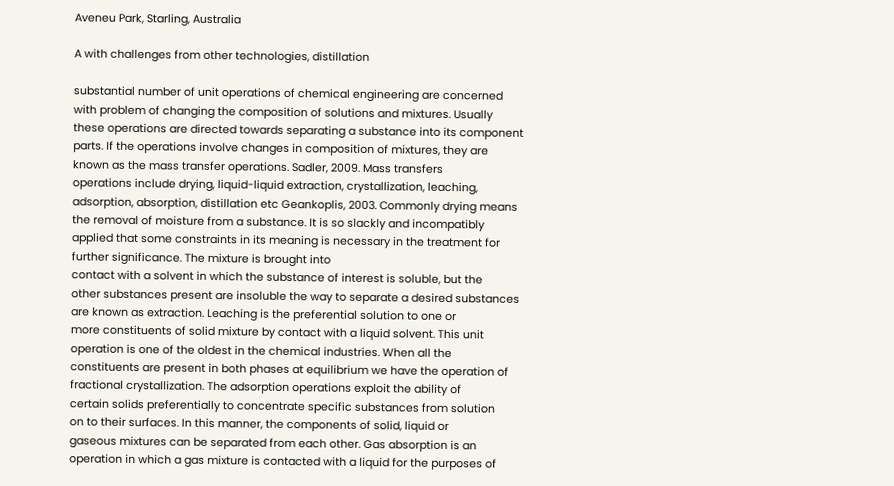Aveneu Park, Starling, Australia

A with challenges from other technologies, distillation

substantial number of unit operations of chemical engineering are concerned
with problem of changing the composition of solutions and mixtures. Usually
these operations are directed towards separating a substance into its component
parts. If the operations involve changes in composition of mixtures, they are
known as the mass transfer operations. Sadler, 2009. Mass transfers
operations include drying, liquid-liquid extraction, crystallization, leaching,
adsorption, absorption, distillation etc Geankoplis, 2003. Commonly drying means
the removal of moisture from a substance. It is so slackly and incompatibly
applied that some constraints in its meaning is necessary in the treatment for
further significance. The mixture is brought into
contact with a solvent in which the substance of interest is soluble, but the
other substances present are insoluble the way to separate a desired substances
are known as extraction. Leaching is the preferential solution to one or
more constituents of solid mixture by contact with a liquid solvent. This unit
operation is one of the oldest in the chemical industries. When all the
constituents are present in both phases at equilibrium we have the operation of
fractional crystallization. The adsorption operations exploit the ability of
certain solids preferentially to concentrate specific substances from solution
on to their surfaces. In this manner, the components of solid, liquid or
gaseous mixtures can be separated from each other. Gas absorption is an
operation in which a gas mixture is contacted with a liquid for the purposes of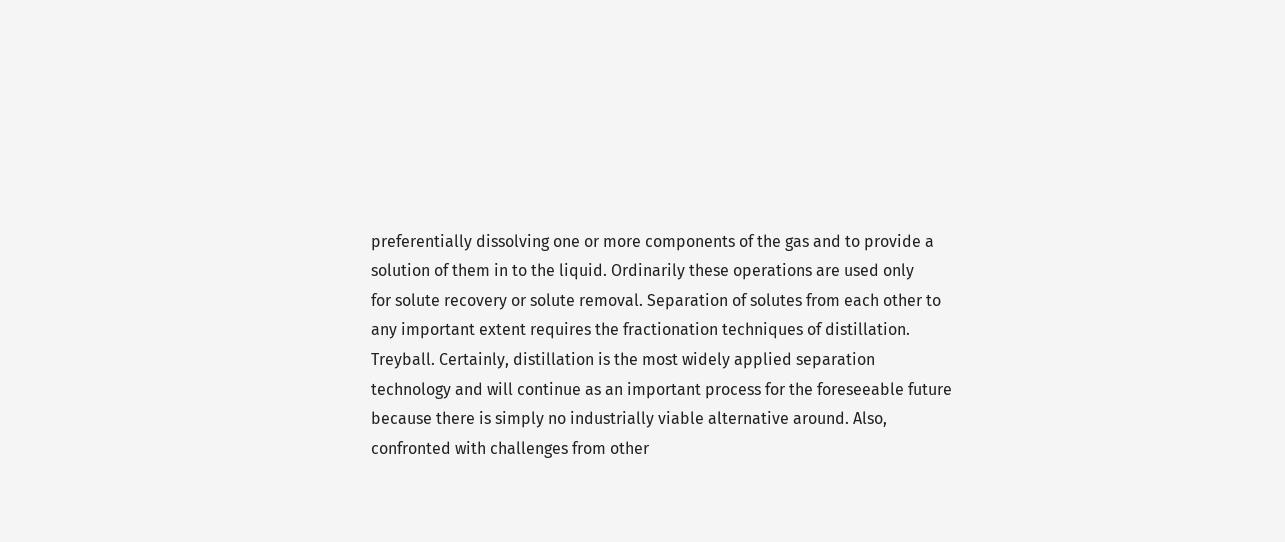preferentially dissolving one or more components of the gas and to provide a
solution of them in to the liquid. Ordinarily these operations are used only
for solute recovery or solute removal. Separation of solutes from each other to
any important extent requires the fractionation techniques of distillation.
Treyball. Certainly, distillation is the most widely applied separation
technology and will continue as an important process for the foreseeable future
because there is simply no industrially viable alternative around. Also,
confronted with challenges from other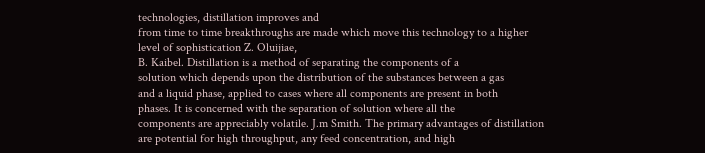technologies, distillation improves and
from time to time breakthroughs are made which move this technology to a higher
level of sophistication Z. Oluijiae,
B. Kaibel. Distillation is a method of separating the components of a
solution which depends upon the distribution of the substances between a gas
and a liquid phase, applied to cases where all components are present in both
phases. It is concerned with the separation of solution where all the
components are appreciably volatile. J.m Smith. The primary advantages of distillation
are potential for high throughput, any feed concentration, and high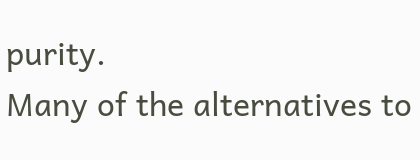purity.
Many of the alternatives to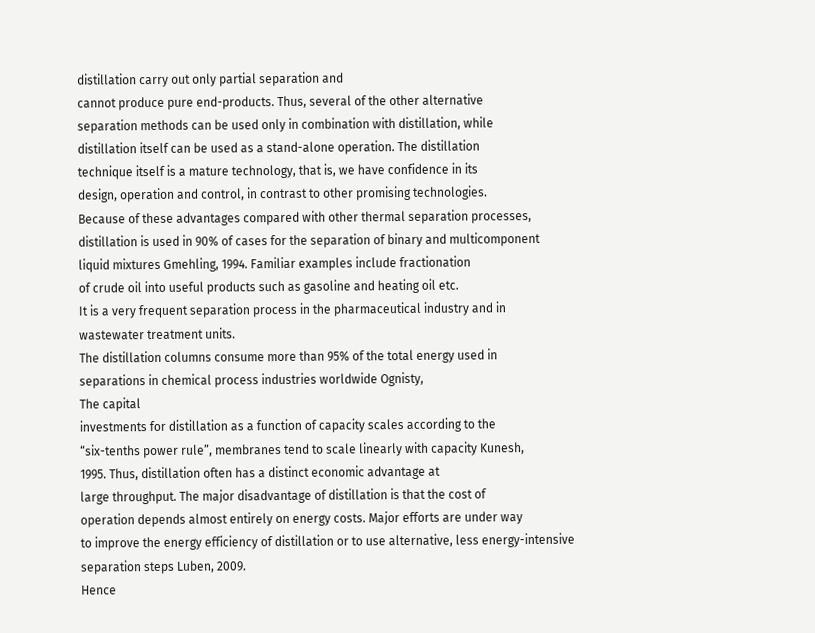distillation carry out only partial separation and
cannot produce pure end-products. Thus, several of the other alternative
separation methods can be used only in combination with distillation, while
distillation itself can be used as a stand-alone operation. The distillation
technique itself is a mature technology, that is, we have confidence in its
design, operation and control, in contrast to other promising technologies.
Because of these advantages compared with other thermal separation processes,
distillation is used in 90% of cases for the separation of binary and multicomponent
liquid mixtures Gmehling, 1994. Familiar examples include fractionation
of crude oil into useful products such as gasoline and heating oil etc.
It is a very frequent separation process in the pharmaceutical industry and in
wastewater treatment units.
The distillation columns consume more than 95% of the total energy used in
separations in chemical process industries worldwide Ognisty,
The capital
investments for distillation as a function of capacity scales according to the
“six-tenths power rule”, membranes tend to scale linearly with capacity Kunesh,
1995. Thus, distillation often has a distinct economic advantage at
large throughput. The major disadvantage of distillation is that the cost of
operation depends almost entirely on energy costs. Major efforts are under way
to improve the energy efficiency of distillation or to use alternative, less energy-intensive
separation steps Luben, 2009.
Hence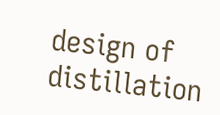design of distillation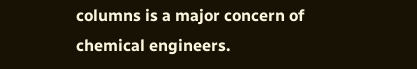columns is a major concern of chemical engineers.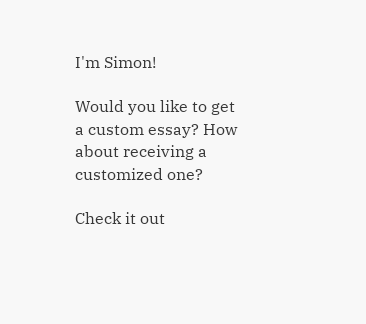I'm Simon!

Would you like to get a custom essay? How about receiving a customized one?

Check it out